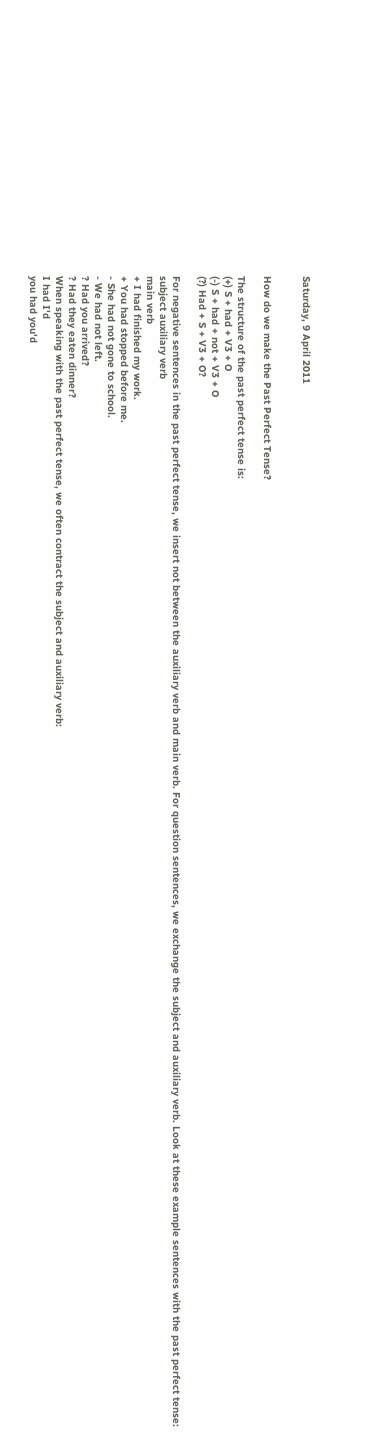Saturday, 9 April 2011


How do we make the Past Perfect Tense?

The structure of the past perfect tense is:
(+) S + had + V3 + O
(-) S + had + not + V3 + O
(?) Had + S + V3 + O?

For negative sentences in the past perfect tense, we insert not between the auxiliary verb and main verb. For question sentences, we exchange the subject and auxiliary verb. Look at these example sentences with the past perfect tense:
subject auxiliary verb
main verb
+ I had finished my work.
+ You had stopped before me.
- She had not gone to school.
- We had not left.
? Had you arrived?
? Had they eaten dinner?
When speaking with the past perfect tense, we often contract the subject and auxiliary verb:
I had I'd
you had you'd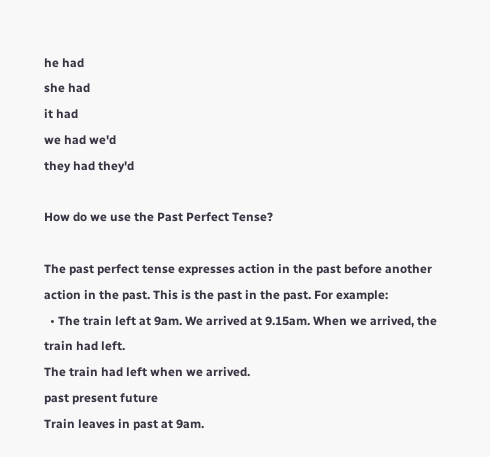he had
she had
it had
we had we'd
they had they'd

How do we use the Past Perfect Tense?

The past perfect tense expresses action in the past before another action in the past. This is the past in the past. For example:
  • The train left at 9am. We arrived at 9.15am. When we arrived, the train had left.
The train had left when we arrived.
past present future
Train leaves in past at 9am.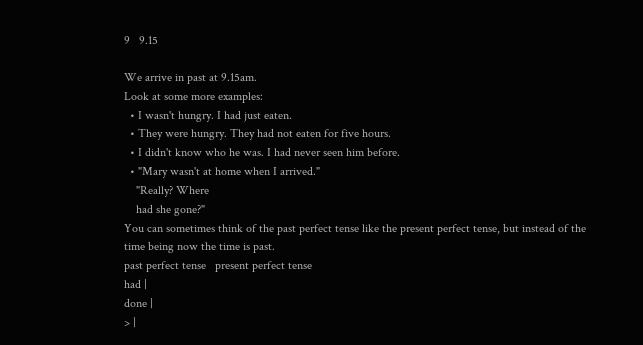9   9.15

We arrive in past at 9.15am.
Look at some more examples:
  • I wasn't hungry. I had just eaten.
  • They were hungry. They had not eaten for five hours.
  • I didn't know who he was. I had never seen him before.
  • "Mary wasn't at home when I arrived."
    "Really? Where
    had she gone?"
You can sometimes think of the past perfect tense like the present perfect tense, but instead of the time being now the time is past.
past perfect tense   present perfect tense
had |
done |
> |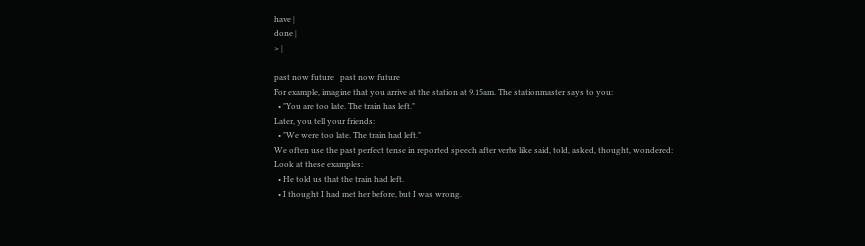have |
done |
> |

past now future   past now future
For example, imagine that you arrive at the station at 9.15am. The stationmaster says to you:
  • "You are too late. The train has left."
Later, you tell your friends:
  • "We were too late. The train had left."
We often use the past perfect tense in reported speech after verbs like said, told, asked, thought, wondered:
Look at these examples:
  • He told us that the train had left.
  • I thought I had met her before, but I was wrong.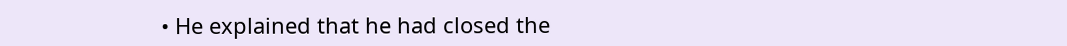• He explained that he had closed the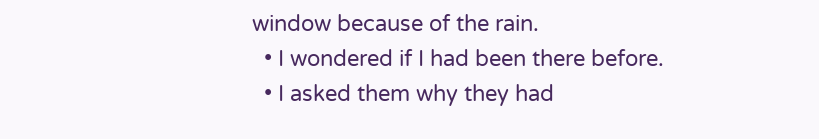window because of the rain.
  • I wondered if I had been there before.
  • I asked them why they had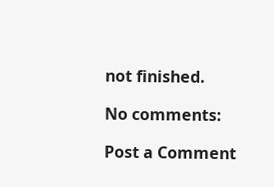not finished.

No comments:

Post a Comment